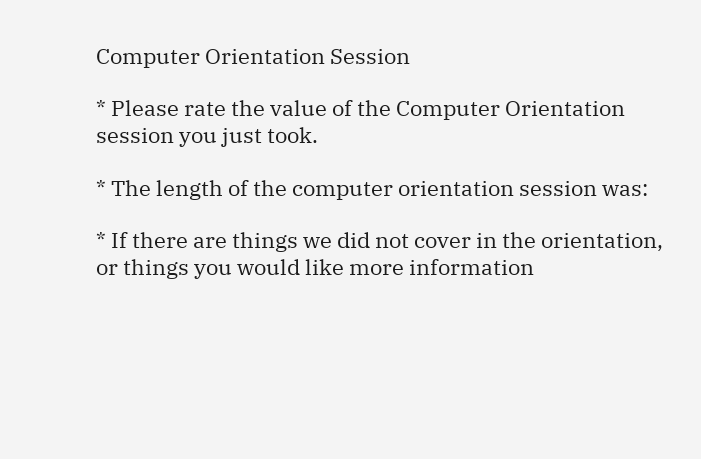Computer Orientation Session

* Please rate the value of the Computer Orientation session you just took.

* The length of the computer orientation session was:

* If there are things we did not cover in the orientation, or things you would like more information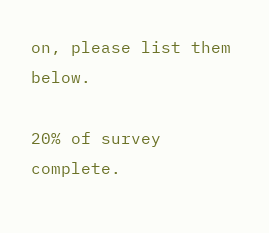on, please list them below.

20% of survey complete.